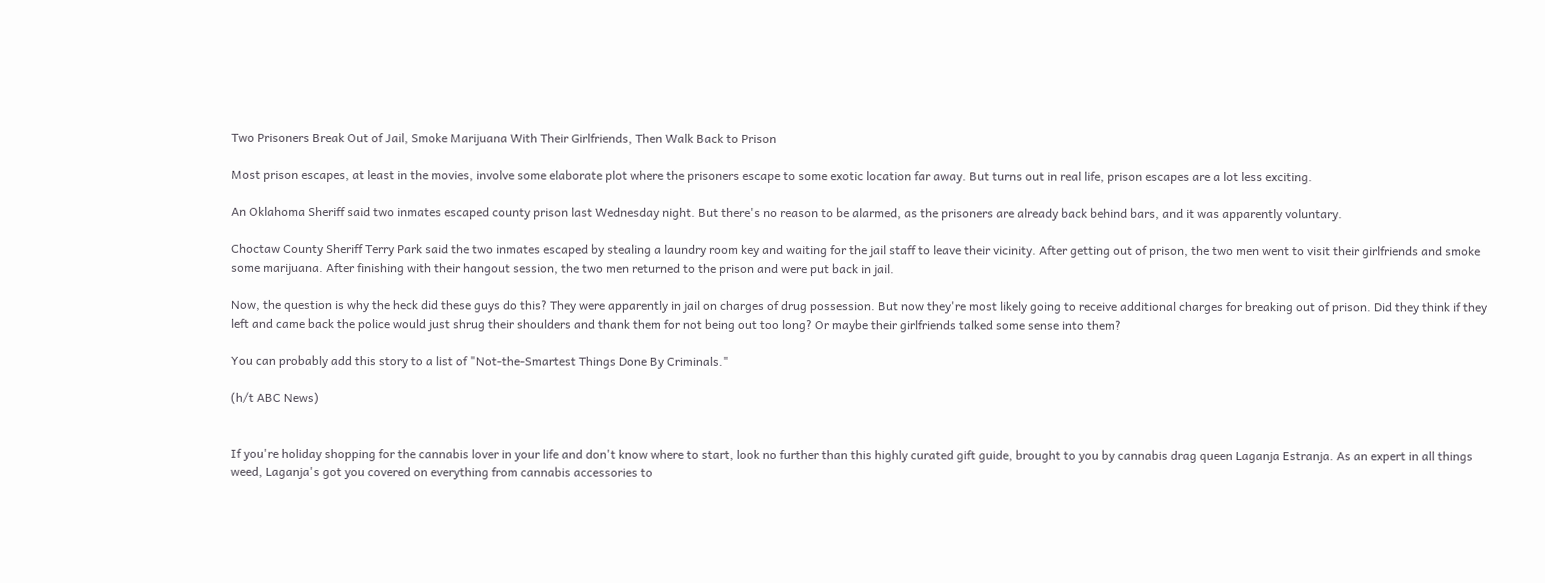Two Prisoners Break Out of Jail, Smoke Marijuana With Their Girlfriends, Then Walk Back to Prison

Most prison escapes, at least in the movies, involve some elaborate plot where the prisoners escape to some exotic location far away. But turns out in real life, prison escapes are a lot less exciting.

An Oklahoma Sheriff said two inmates escaped county prison last Wednesday night. But there's no reason to be alarmed, as the prisoners are already back behind bars, and it was apparently voluntary.

Choctaw County Sheriff Terry Park said the two inmates escaped by stealing a laundry room key and waiting for the jail staff to leave their vicinity. After getting out of prison, the two men went to visit their girlfriends and smoke some marijuana. After finishing with their hangout session, the two men returned to the prison and were put back in jail.

Now, the question is why the heck did these guys do this? They were apparently in jail on charges of drug possession. But now they're most likely going to receive additional charges for breaking out of prison. Did they think if they left and came back the police would just shrug their shoulders and thank them for not being out too long? Or maybe their girlfriends talked some sense into them?

You can probably add this story to a list of "Not-the-Smartest Things Done By Criminals."

(h/t ABC News)


If you're holiday shopping for the cannabis lover in your life and don't know where to start, look no further than this highly curated gift guide, brought to you by cannabis drag queen Laganja Estranja. As an expert in all things weed, Laganja's got you covered on everything from cannabis accessories to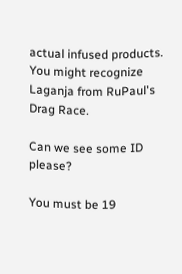actual infused products. You might recognize Laganja from RuPaul's Drag Race.

Can we see some ID please?

You must be 19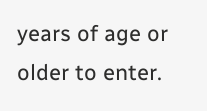years of age or older to enter.